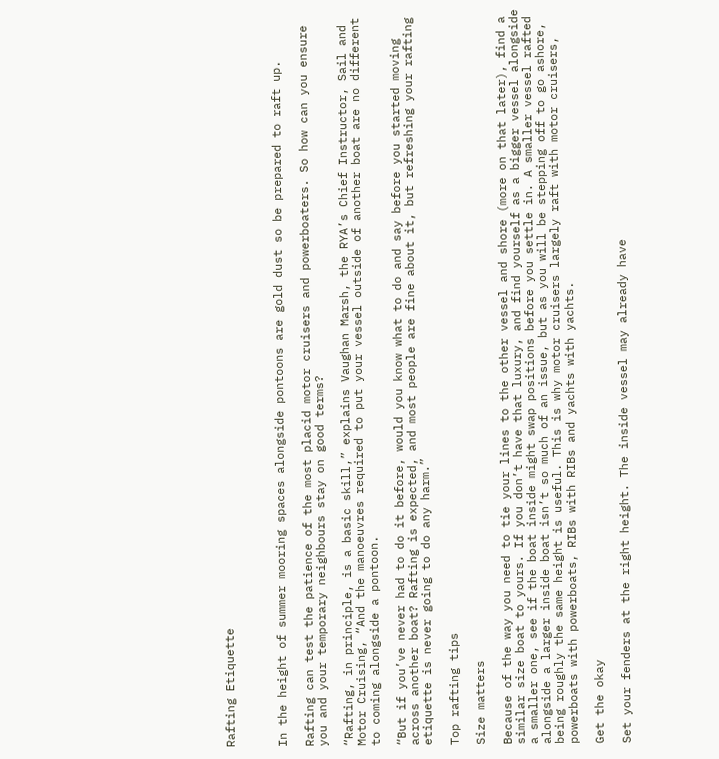Rafting Etiquette



In the height of summer mooring spaces alongside pontoons are gold dust so be prepared to raft up.

Rafting can test the patience of the most placid motor cruisers and powerboaters. So how can you ensure you and your temporary neighbours stay on good terms?

“Rafting, in principle, is a basic skill,” explains Vaughan Marsh, the RYA’s Chief Instructor, Sail and Motor Cruising, “And the manoeuvres required to put your vessel outside of another boat are no different to coming alongside a pontoon.

“But if you’ve never had to do it before, would you know what to do and say before you started moving across another boat? Rafting is expected, and most people are fine about it, but refreshing your rafting etiquette is never going to do any harm.”

Top rafting tips

Size matters

Because of the way you need to tie your lines to the other vessel and shore (more on that later), find a similar size boat to yours. If you don’t have that luxury, and find yourself as a bigger vessel alongside a smaller one, see if the boat inside might swap positions before you settle in. A smaller vessel rafted alongside a larger inside boat isn’t so much of an issue, but as you will be stepping off to go ashore, being roughly the same height is useful. This is why motor cruisers largely raft with motor cruisers, powerboats with powerboats, RIBs with RIBs and yachts with yachts.

Get the okay

Set your fenders at the right height. The inside vessel may already have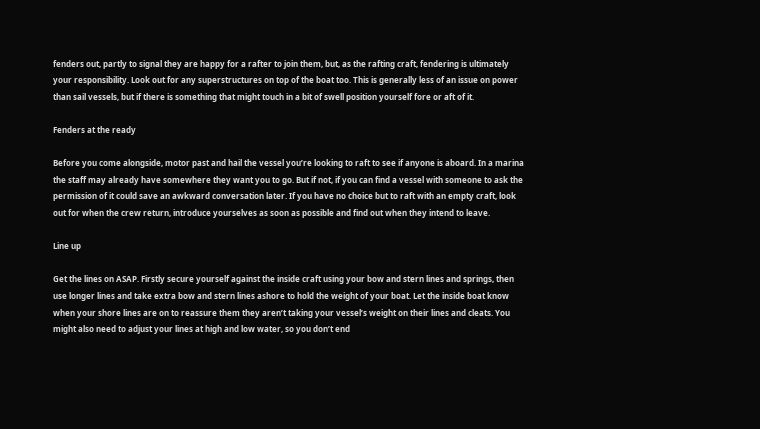fenders out, partly to signal they are happy for a rafter to join them, but, as the rafting craft, fendering is ultimately your responsibility. Look out for any superstructures on top of the boat too. This is generally less of an issue on power than sail vessels, but if there is something that might touch in a bit of swell position yourself fore or aft of it.

Fenders at the ready

Before you come alongside, motor past and hail the vessel you’re looking to raft to see if anyone is aboard. In a marina the staff may already have somewhere they want you to go. But if not, if you can find a vessel with someone to ask the permission of it could save an awkward conversation later. If you have no choice but to raft with an empty craft, look out for when the crew return, introduce yourselves as soon as possible and find out when they intend to leave.

Line up

Get the lines on ASAP. Firstly secure yourself against the inside craft using your bow and stern lines and springs, then use longer lines and take extra bow and stern lines ashore to hold the weight of your boat. Let the inside boat know when your shore lines are on to reassure them they aren’t taking your vessel’s weight on their lines and cleats. You might also need to adjust your lines at high and low water, so you don’t end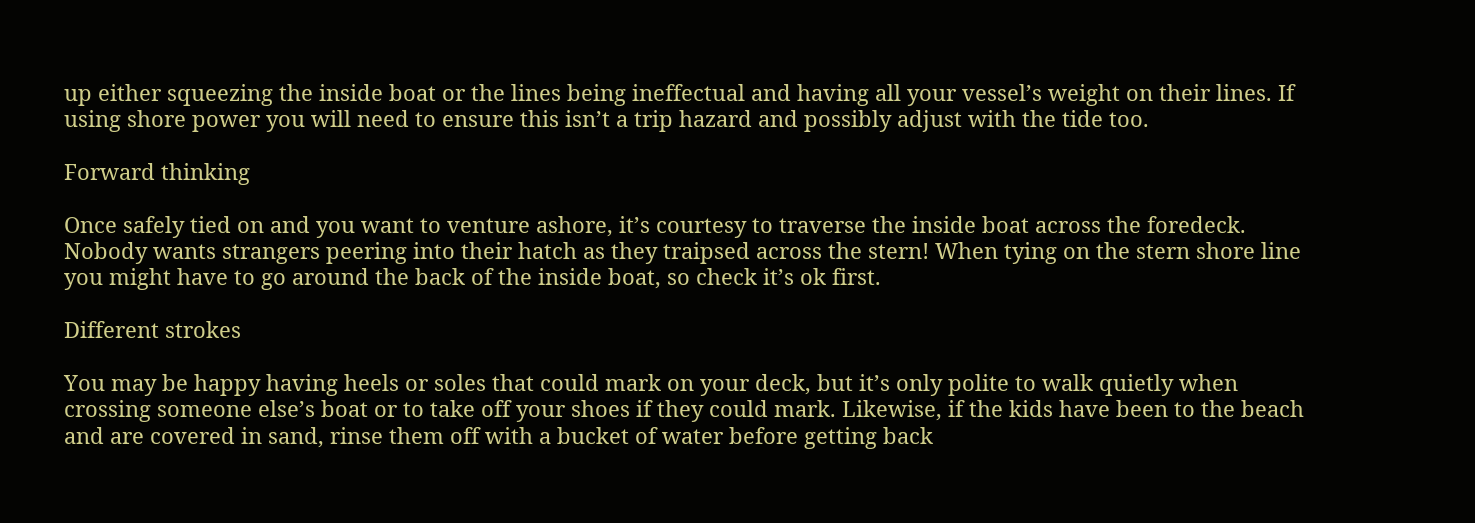up either squeezing the inside boat or the lines being ineffectual and having all your vessel’s weight on their lines. If using shore power you will need to ensure this isn’t a trip hazard and possibly adjust with the tide too.

Forward thinking

Once safely tied on and you want to venture ashore, it’s courtesy to traverse the inside boat across the foredeck. Nobody wants strangers peering into their hatch as they traipsed across the stern! When tying on the stern shore line you might have to go around the back of the inside boat, so check it’s ok first.

Different strokes

You may be happy having heels or soles that could mark on your deck, but it’s only polite to walk quietly when crossing someone else’s boat or to take off your shoes if they could mark. Likewise, if the kids have been to the beach and are covered in sand, rinse them off with a bucket of water before getting back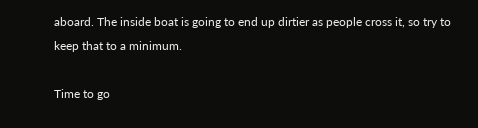aboard. The inside boat is going to end up dirtier as people cross it, so try to keep that to a minimum.

Time to go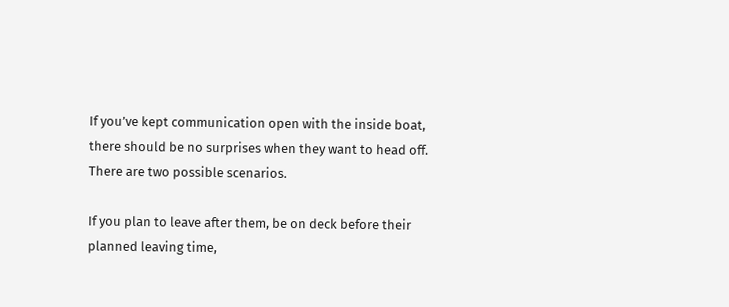If you’ve kept communication open with the inside boat, there should be no surprises when they want to head off. There are two possible scenarios.

If you plan to leave after them, be on deck before their planned leaving time,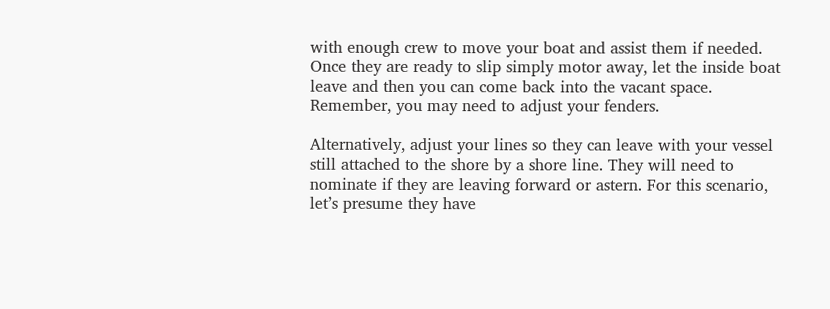with enough crew to move your boat and assist them if needed. Once they are ready to slip simply motor away, let the inside boat leave and then you can come back into the vacant space. Remember, you may need to adjust your fenders.

Alternatively, adjust your lines so they can leave with your vessel still attached to the shore by a shore line. They will need to nominate if they are leaving forward or astern. For this scenario, let’s presume they have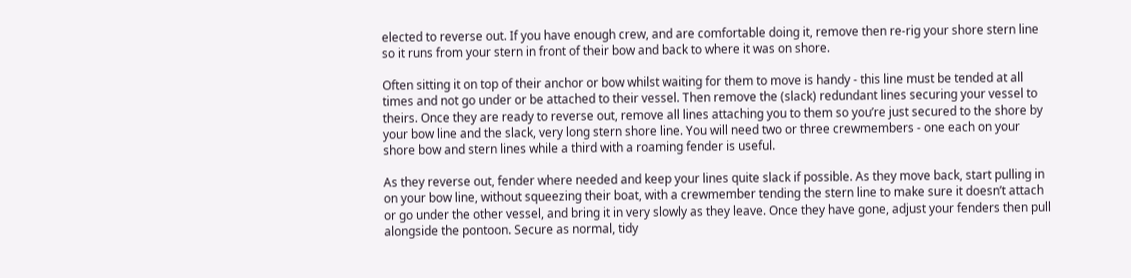elected to reverse out. If you have enough crew, and are comfortable doing it, remove then re-rig your shore stern line so it runs from your stern in front of their bow and back to where it was on shore.

Often sitting it on top of their anchor or bow whilst waiting for them to move is handy - this line must be tended at all times and not go under or be attached to their vessel. Then remove the (slack) redundant lines securing your vessel to theirs. Once they are ready to reverse out, remove all lines attaching you to them so you’re just secured to the shore by your bow line and the slack, very long stern shore line. You will need two or three crewmembers - one each on your shore bow and stern lines while a third with a roaming fender is useful.

As they reverse out, fender where needed and keep your lines quite slack if possible. As they move back, start pulling in on your bow line, without squeezing their boat, with a crewmember tending the stern line to make sure it doesn’t attach or go under the other vessel, and bring it in very slowly as they leave. Once they have gone, adjust your fenders then pull alongside the pontoon. Secure as normal, tidy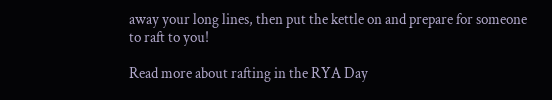away your long lines, then put the kettle on and prepare for someone to raft to you!

Read more about rafting in the RYA Day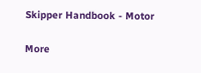Skipper Handbook - Motor

More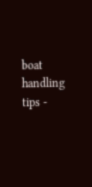boat handling tips -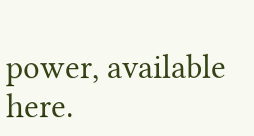power, available here.